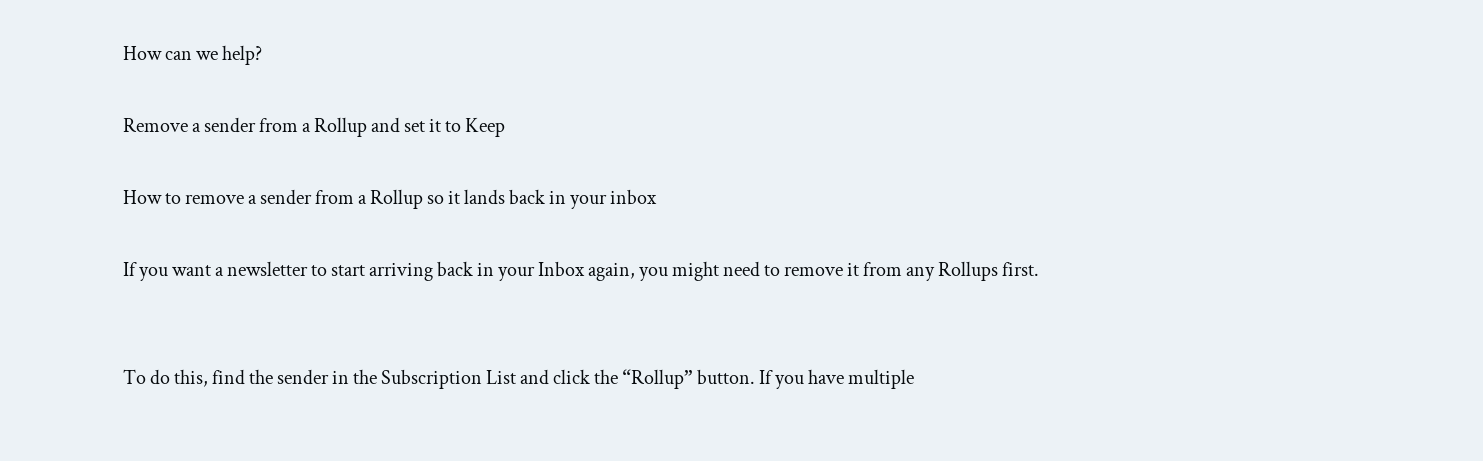How can we help?

Remove a sender from a Rollup and set it to Keep

How to remove a sender from a Rollup so it lands back in your inbox

If you want a newsletter to start arriving back in your Inbox again, you might need to remove it from any Rollups first.


To do this, find the sender in the Subscription List and click the “Rollup” button. If you have multiple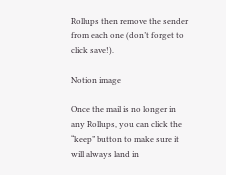Rollups then remove the sender from each one (don’t forget to click save!).

Notion image

Once the mail is no longer in any Rollups, you can click the “keep” button to make sure it will always land in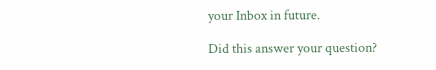your Inbox in future.

Did this answer your question?